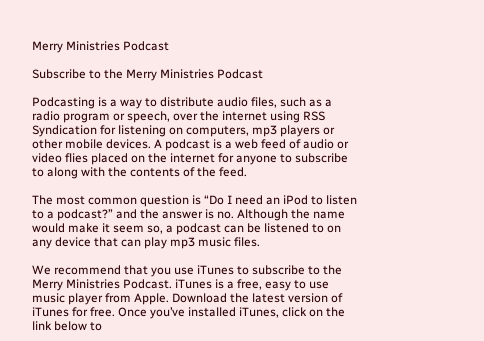Merry Ministries Podcast

Subscribe to the Merry Ministries Podcast

Podcasting is a way to distribute audio files, such as a radio program or speech, over the internet using RSS Syndication for listening on computers, mp3 players or other mobile devices. A podcast is a web feed of audio or video flies placed on the internet for anyone to subscribe to along with the contents of the feed.

The most common question is “Do I need an iPod to listen to a podcast?” and the answer is no. Although the name would make it seem so, a podcast can be listened to on any device that can play mp3 music files.

We recommend that you use iTunes to subscribe to the Merry Ministries Podcast. iTunes is a free, easy to use music player from Apple. Download the latest version of iTunes for free. Once you’ve installed iTunes, click on the link below to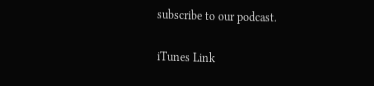subscribe to our podcast.

iTunes Link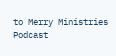to Merry Ministries Podcast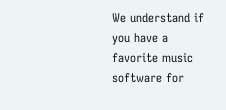We understand if you have a favorite music software for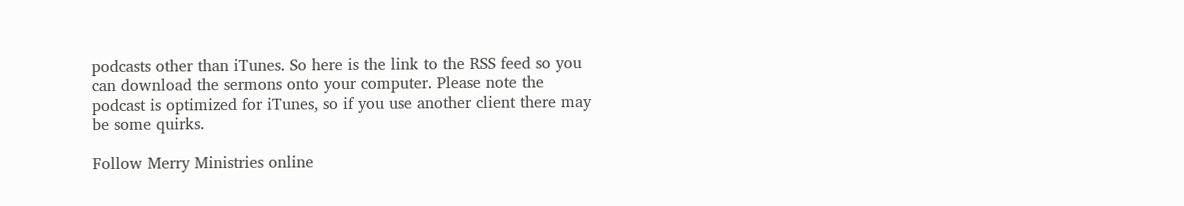podcasts other than iTunes. So here is the link to the RSS feed so you can download the sermons onto your computer. Please note the podcast is optimized for iTunes, so if you use another client there may be some quirks.

Follow Merry Ministries online